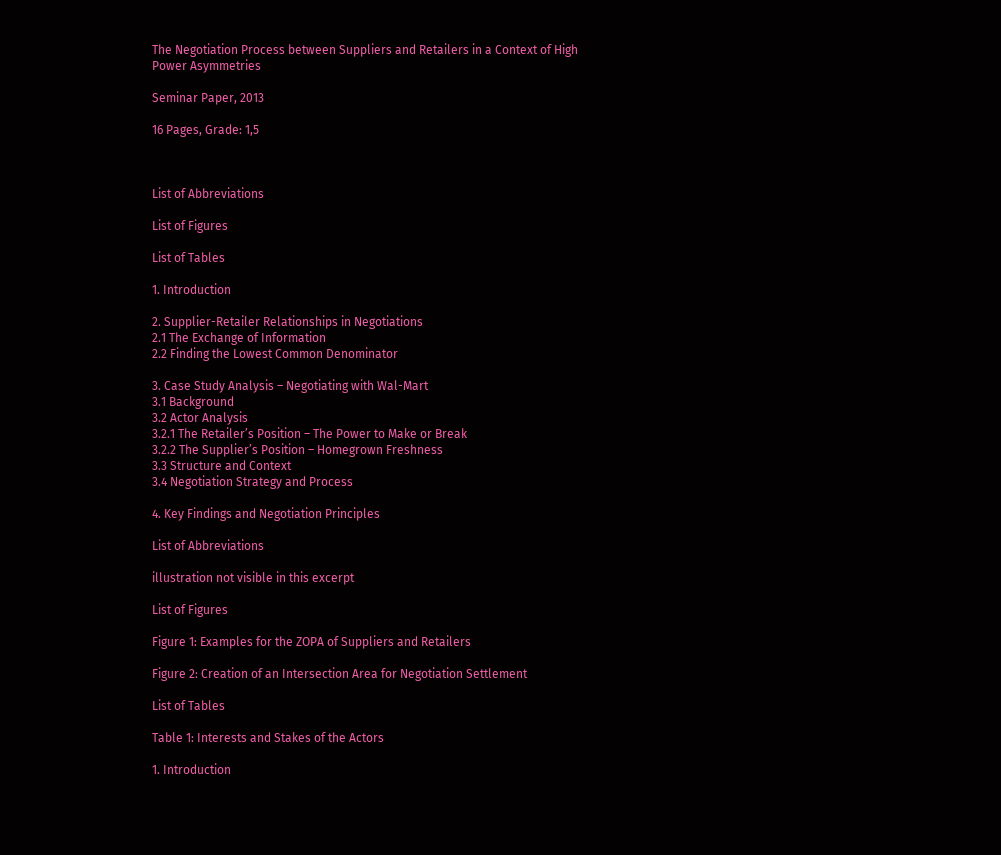The Negotiation Process between Suppliers and Retailers in a Context of High Power Asymmetries

Seminar Paper, 2013

16 Pages, Grade: 1,5



List of Abbreviations

List of Figures

List of Tables

1. Introduction

2. Supplier-Retailer Relationships in Negotiations
2.1 The Exchange of Information
2.2 Finding the Lowest Common Denominator

3. Case Study Analysis – Negotiating with Wal-Mart
3.1 Background
3.2 Actor Analysis
3.2.1 The Retailer’s Position – The Power to Make or Break
3.2.2 The Supplier’s Position – Homegrown Freshness
3.3 Structure and Context
3.4 Negotiation Strategy and Process

4. Key Findings and Negotiation Principles

List of Abbreviations

illustration not visible in this excerpt

List of Figures

Figure 1: Examples for the ZOPA of Suppliers and Retailers

Figure 2: Creation of an Intersection Area for Negotiation Settlement

List of Tables

Table 1: Interests and Stakes of the Actors

1. Introduction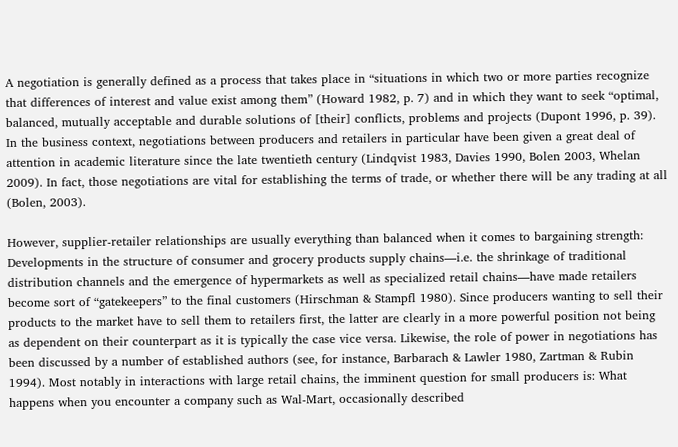A negotiation is generally defined as a process that takes place in “situations in which two or more parties recognize that differences of interest and value exist among them” (Howard 1982, p. 7) and in which they want to seek “optimal, balanced, mutually acceptable and durable solutions of [their] conflicts, problems and projects (Dupont 1996, p. 39). In the business context, negotiations between producers and retailers in particular have been given a great deal of attention in academic literature since the late twentieth century (Lindqvist 1983, Davies 1990, Bolen 2003, Whelan 2009). In fact, those negotiations are vital for establishing the terms of trade, or whether there will be any trading at all (Bolen, 2003).

However, supplier-retailer relationships are usually everything than balanced when it comes to bargaining strength: Developments in the structure of consumer and grocery products supply chains––i.e. the shrinkage of traditional distribution channels and the emergence of hypermarkets as well as specialized retail chains––have made retailers become sort of “gatekeepers” to the final customers (Hirschman & Stampfl 1980). Since producers wanting to sell their products to the market have to sell them to retailers first, the latter are clearly in a more powerful position not being as dependent on their counterpart as it is typically the case vice versa. Likewise, the role of power in negotiations has been discussed by a number of established authors (see, for instance, Barbarach & Lawler 1980, Zartman & Rubin 1994). Most notably in interactions with large retail chains, the imminent question for small producers is: What happens when you encounter a company such as Wal-Mart, occasionally described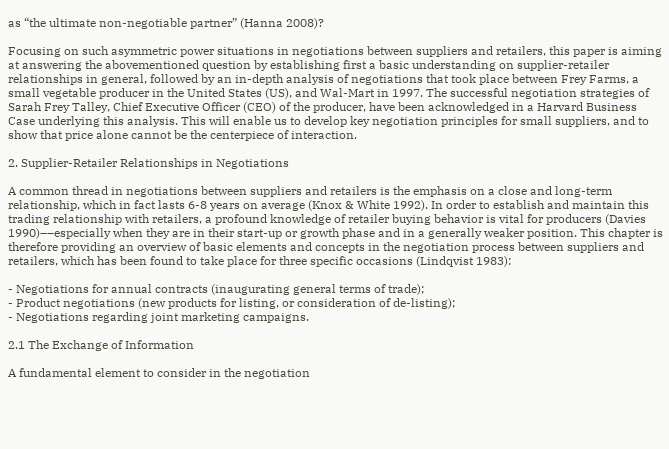as “the ultimate non-negotiable partner” (Hanna 2008)?

Focusing on such asymmetric power situations in negotiations between suppliers and retailers, this paper is aiming at answering the abovementioned question by establishing first a basic understanding on supplier-retailer relationships in general, followed by an in-depth analysis of negotiations that took place between Frey Farms, a small vegetable producer in the United States (US), and Wal-Mart in 1997. The successful negotiation strategies of Sarah Frey Talley, Chief Executive Officer (CEO) of the producer, have been acknowledged in a Harvard Business Case underlying this analysis. This will enable us to develop key negotiation principles for small suppliers, and to show that price alone cannot be the centerpiece of interaction.

2. Supplier-Retailer Relationships in Negotiations

A common thread in negotiations between suppliers and retailers is the emphasis on a close and long-term relationship, which in fact lasts 6-8 years on average (Knox & White 1992). In order to establish and maintain this trading relationship with retailers, a profound knowledge of retailer buying behavior is vital for producers (Davies 1990)––especially when they are in their start-up or growth phase and in a generally weaker position. This chapter is therefore providing an overview of basic elements and concepts in the negotiation process between suppliers and retailers, which has been found to take place for three specific occasions (Lindqvist 1983):

- Negotiations for annual contracts (inaugurating general terms of trade);
- Product negotiations (new products for listing, or consideration of de-listing);
- Negotiations regarding joint marketing campaigns.

2.1 The Exchange of Information

A fundamental element to consider in the negotiation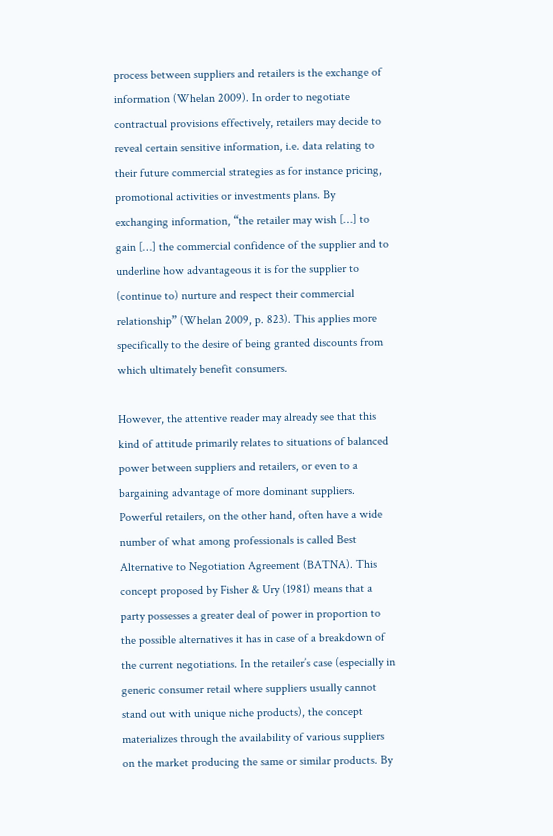process between suppliers and retailers is the exchange of information (Whelan 2009). In order to negotiate contractual provisions effectively, retailers may decide to reveal certain sensitive information, i.e. data relating to their future commercial strategies as for instance pricing, promotional activities or investments plans. By exchanging information, “the retailer may wish […] to gain […] the commercial confidence of the supplier and to underline how advantageous it is for the supplier to (continue to) nurture and respect their commercial relationship” (Whelan 2009, p. 823). This applies more specifically to the desire of being granted discounts from which ultimately benefit consumers.

However, the attentive reader may already see that this kind of attitude primarily relates to situations of balanced power between suppliers and retailers, or even to a bargaining advantage of more dominant suppliers. Powerful retailers, on the other hand, often have a wide number of what among professionals is called Best Alternative to Negotiation Agreement (BATNA). This concept proposed by Fisher & Ury (1981) means that a party possesses a greater deal of power in proportion to the possible alternatives it has in case of a breakdown of the current negotiations. In the retailer’s case (especially in generic consumer retail where suppliers usually cannot stand out with unique niche products), the concept materializes through the availability of various suppliers on the market producing the same or similar products. By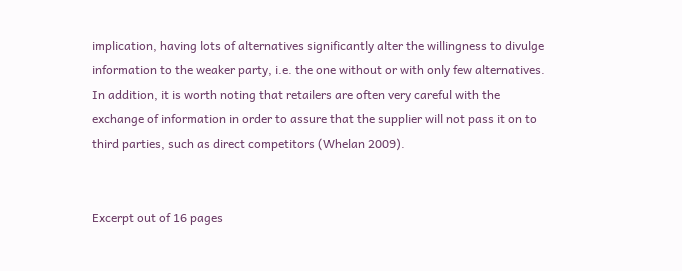implication, having lots of alternatives significantly alter the willingness to divulge information to the weaker party, i.e. the one without or with only few alternatives. In addition, it is worth noting that retailers are often very careful with the exchange of information in order to assure that the supplier will not pass it on to third parties, such as direct competitors (Whelan 2009).


Excerpt out of 16 pages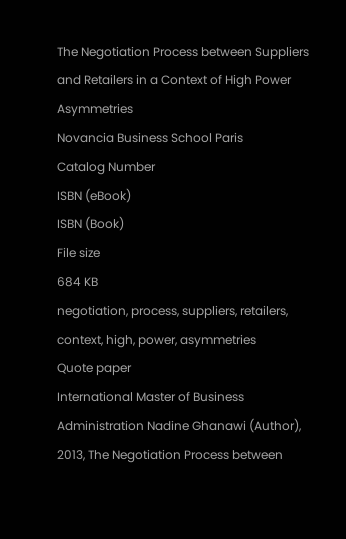The Negotiation Process between Suppliers and Retailers in a Context of High Power Asymmetries
Novancia Business School Paris
Catalog Number
ISBN (eBook)
ISBN (Book)
File size
684 KB
negotiation, process, suppliers, retailers, context, high, power, asymmetries
Quote paper
International Master of Business Administration Nadine Ghanawi (Author), 2013, The Negotiation Process between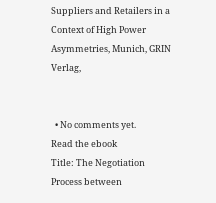Suppliers and Retailers in a Context of High Power Asymmetries, Munich, GRIN Verlag,


  • No comments yet.
Read the ebook
Title: The Negotiation Process between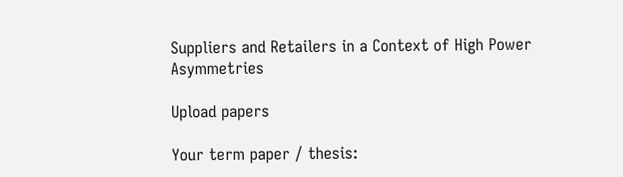Suppliers and Retailers in a Context of High Power Asymmetries

Upload papers

Your term paper / thesis: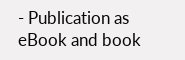- Publication as eBook and book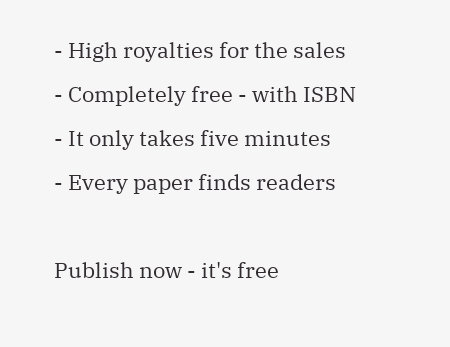- High royalties for the sales
- Completely free - with ISBN
- It only takes five minutes
- Every paper finds readers

Publish now - it's free